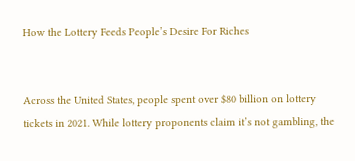How the Lottery Feeds People’s Desire For Riches


Across the United States, people spent over $80 billion on lottery tickets in 2021. While lottery proponents claim it’s not gambling, the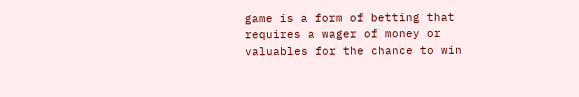game is a form of betting that requires a wager of money or valuables for the chance to win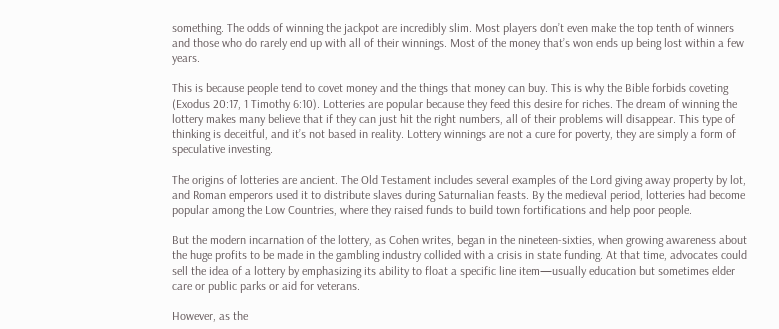something. The odds of winning the jackpot are incredibly slim. Most players don’t even make the top tenth of winners and those who do rarely end up with all of their winnings. Most of the money that’s won ends up being lost within a few years.

This is because people tend to covet money and the things that money can buy. This is why the Bible forbids coveting (Exodus 20:17, 1 Timothy 6:10). Lotteries are popular because they feed this desire for riches. The dream of winning the lottery makes many believe that if they can just hit the right numbers, all of their problems will disappear. This type of thinking is deceitful, and it’s not based in reality. Lottery winnings are not a cure for poverty, they are simply a form of speculative investing.

The origins of lotteries are ancient. The Old Testament includes several examples of the Lord giving away property by lot, and Roman emperors used it to distribute slaves during Saturnalian feasts. By the medieval period, lotteries had become popular among the Low Countries, where they raised funds to build town fortifications and help poor people.

But the modern incarnation of the lottery, as Cohen writes, began in the nineteen-sixties, when growing awareness about the huge profits to be made in the gambling industry collided with a crisis in state funding. At that time, advocates could sell the idea of a lottery by emphasizing its ability to float a specific line item—usually education but sometimes elder care or public parks or aid for veterans.

However, as the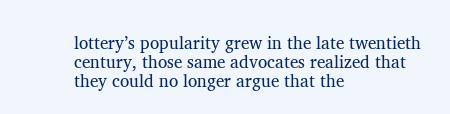lottery’s popularity grew in the late twentieth century, those same advocates realized that they could no longer argue that the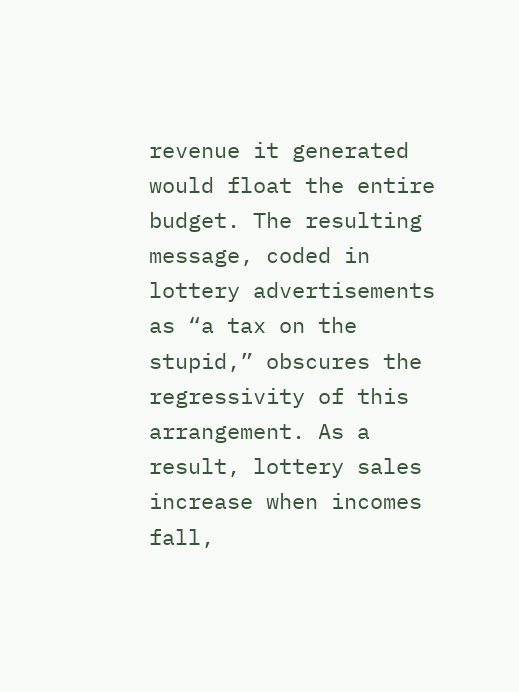revenue it generated would float the entire budget. The resulting message, coded in lottery advertisements as “a tax on the stupid,” obscures the regressivity of this arrangement. As a result, lottery sales increase when incomes fall,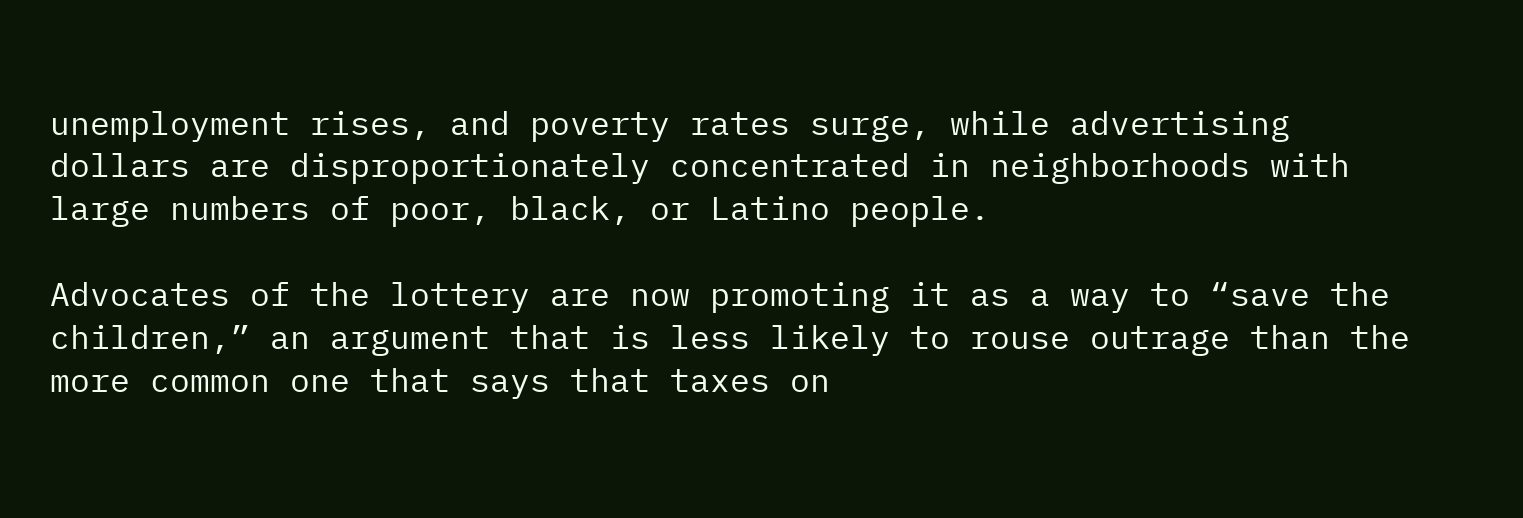unemployment rises, and poverty rates surge, while advertising dollars are disproportionately concentrated in neighborhoods with large numbers of poor, black, or Latino people.

Advocates of the lottery are now promoting it as a way to “save the children,” an argument that is less likely to rouse outrage than the more common one that says that taxes on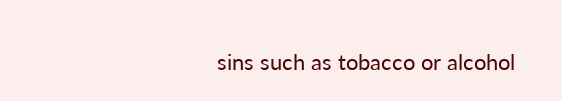sins such as tobacco or alcohol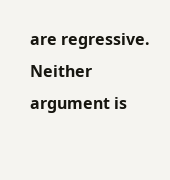are regressive. Neither argument is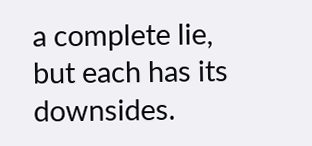a complete lie, but each has its downsides.